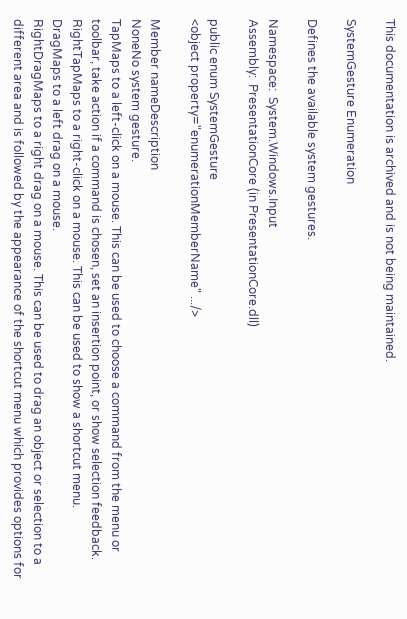This documentation is archived and is not being maintained.

SystemGesture Enumeration

Defines the available system gestures.

Namespace:  System.Windows.Input
Assembly:  PresentationCore (in PresentationCore.dll)

public enum SystemGesture
<object property="enumerationMemberName" .../>

Member nameDescription
NoneNo system gesture.
TapMaps to a left-click on a mouse. This can be used to choose a command from the menu or toolbar, take action if a command is chosen, set an insertion point, or show selection feedback.
RightTapMaps to a right-click on a mouse. This can be used to show a shortcut menu.
DragMaps to a left drag on a mouse.
RightDragMaps to a right drag on a mouse. This can be used to drag an object or selection to a different area and is followed by the appearance of the shortcut menu which provides options for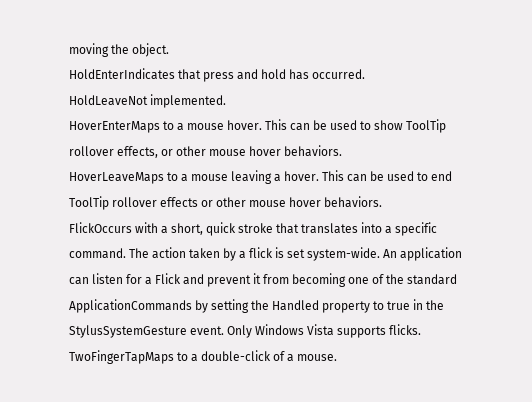moving the object.
HoldEnterIndicates that press and hold has occurred.
HoldLeaveNot implemented.
HoverEnterMaps to a mouse hover. This can be used to show ToolTip rollover effects, or other mouse hover behaviors.
HoverLeaveMaps to a mouse leaving a hover. This can be used to end ToolTip rollover effects or other mouse hover behaviors.
FlickOccurs with a short, quick stroke that translates into a specific command. The action taken by a flick is set system-wide. An application can listen for a Flick and prevent it from becoming one of the standard ApplicationCommands by setting the Handled property to true in the StylusSystemGesture event. Only Windows Vista supports flicks.
TwoFingerTapMaps to a double-click of a mouse.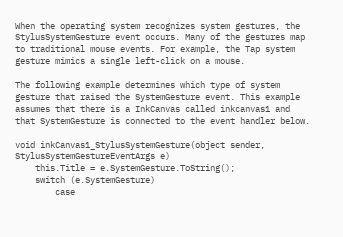When the operating system recognizes system gestures, the StylusSystemGesture event occurs. Many of the gestures map to traditional mouse events. For example, the Tap system gesture mimics a single left-click on a mouse.

The following example determines which type of system gesture that raised the SystemGesture event. This example assumes that there is a InkCanvas called inkcanvas1 and that SystemGesture is connected to the event handler below.

void inkCanvas1_StylusSystemGesture(object sender, StylusSystemGestureEventArgs e)
    this.Title = e.SystemGesture.ToString();
    switch (e.SystemGesture)
        case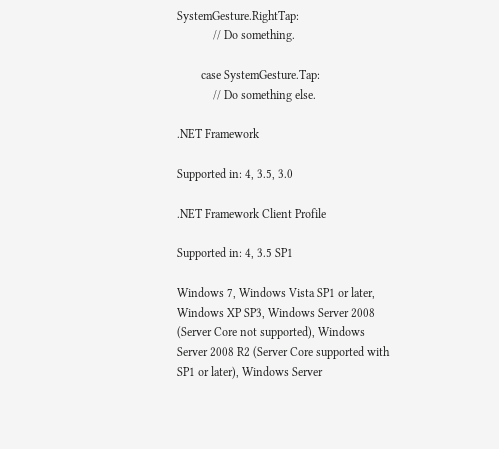SystemGesture.RightTap:
            // Do something.

        case SystemGesture.Tap:
            // Do something else.

.NET Framework

Supported in: 4, 3.5, 3.0

.NET Framework Client Profile

Supported in: 4, 3.5 SP1

Windows 7, Windows Vista SP1 or later, Windows XP SP3, Windows Server 2008 (Server Core not supported), Windows Server 2008 R2 (Server Core supported with SP1 or later), Windows Server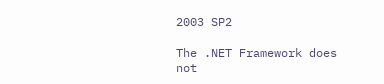2003 SP2

The .NET Framework does not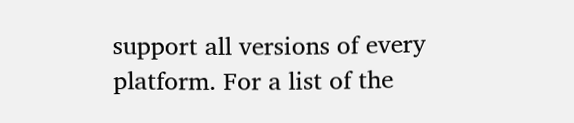support all versions of every platform. For a list of the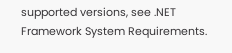supported versions, see .NET Framework System Requirements.